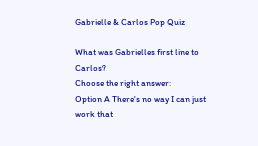Gabrielle & Carlos Pop Quiz

What was Gabrielles first line to Carlos?
Choose the right answer:
Option A There's no way I can just work that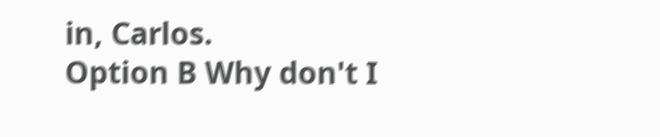in, Carlos.
Option B Why don't I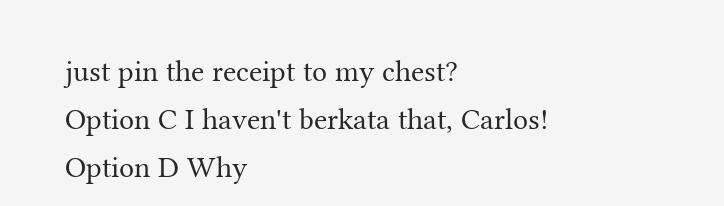just pin the receipt to my chest?
Option C I haven't berkata that, Carlos!
Option D Why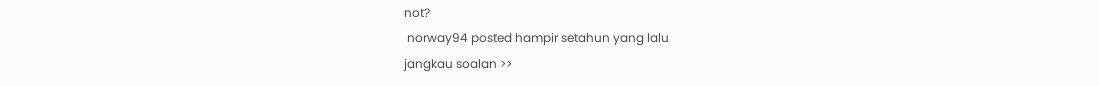not?
 norway94 posted hampir setahun yang lalu
jangkau soalan >>